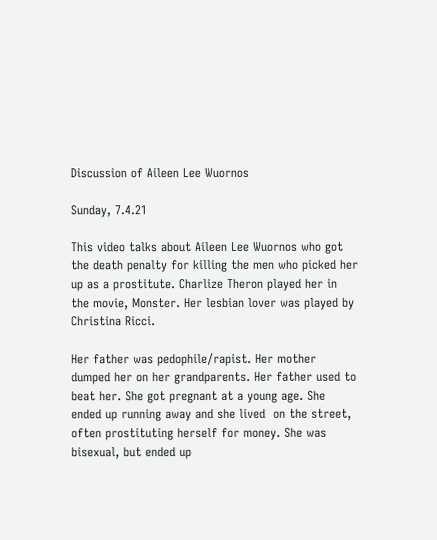Discussion of Aileen Lee Wuornos

Sunday, 7.4.21

This video talks about Aileen Lee Wuornos who got the death penalty for killing the men who picked her up as a prostitute. Charlize Theron played her in the movie, Monster. Her lesbian lover was played by Christina Ricci.

Her father was pedophile/rapist. Her mother dumped her on her grandparents. Her father used to beat her. She got pregnant at a young age. She ended up running away and she lived  on the street, often prostituting herself for money. She was bisexual, but ended up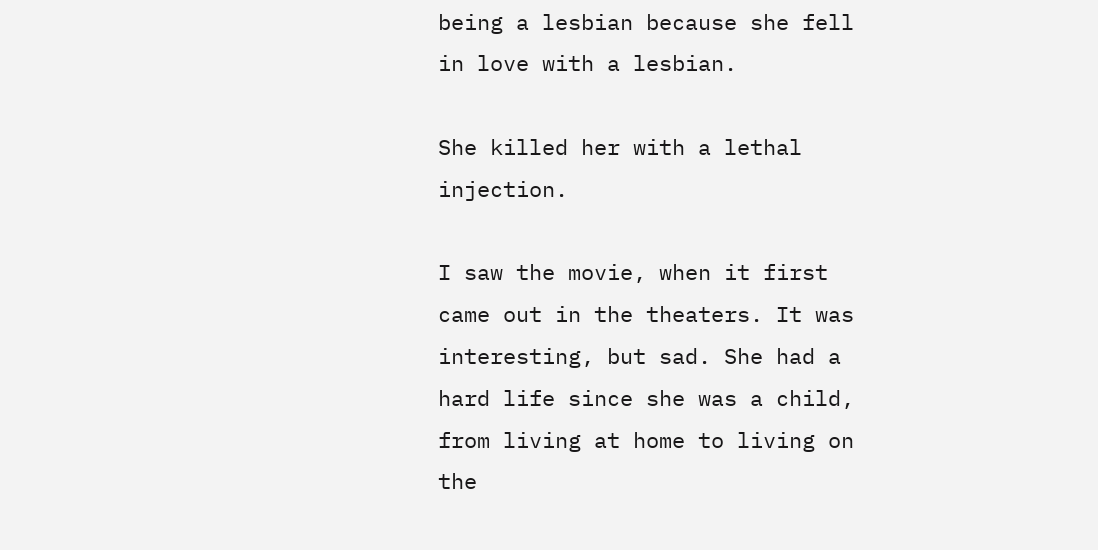being a lesbian because she fell in love with a lesbian.

She killed her with a lethal injection.

I saw the movie, when it first came out in the theaters. It was interesting, but sad. She had a hard life since she was a child, from living at home to living on the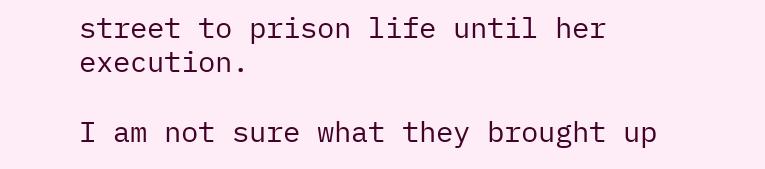street to prison life until her execution.

I am not sure what they brought up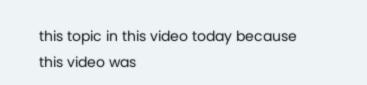this topic in this video today because this video was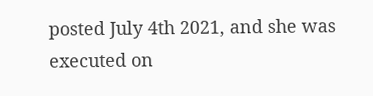posted July 4th 2021, and she was executed on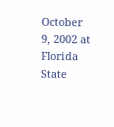October 9, 2002 at Florida State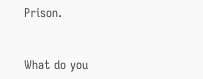Prison.


What do you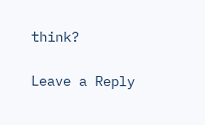think?

Leave a Reply